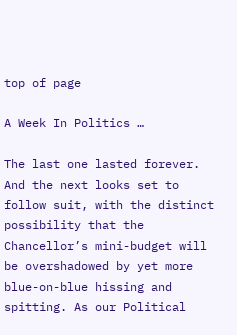top of page

A Week In Politics …

The last one lasted forever. And the next looks set to follow suit, with the distinct possibility that the Chancellor’s mini-budget will be overshadowed by yet more blue-on-blue hissing and spitting. As our Political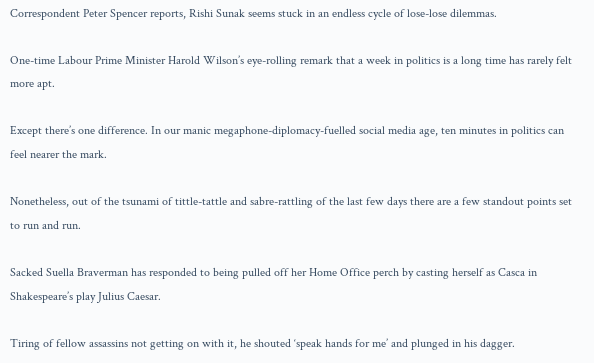Correspondent Peter Spencer reports, Rishi Sunak seems stuck in an endless cycle of lose-lose dilemmas.

One-time Labour Prime Minister Harold Wilson’s eye-rolling remark that a week in politics is a long time has rarely felt more apt.

Except there’s one difference. In our manic megaphone-diplomacy-fuelled social media age, ten minutes in politics can feel nearer the mark.

Nonetheless, out of the tsunami of tittle-tattle and sabre-rattling of the last few days there are a few standout points set to run and run.

Sacked Suella Braverman has responded to being pulled off her Home Office perch by casting herself as Casca in Shakespeare’s play Julius Caesar.

Tiring of fellow assassins not getting on with it, he shouted ‘speak hands for me’ and plunged in his dagger.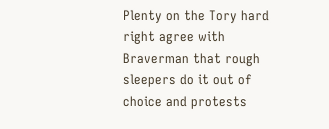Plenty on the Tory hard right agree with Braverman that rough sleepers do it out of choice and protests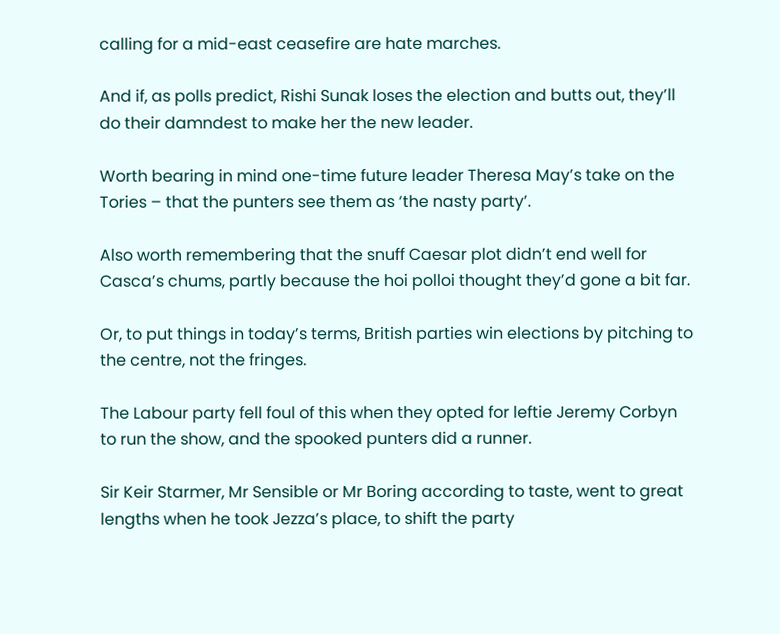calling for a mid-east ceasefire are hate marches.

And if, as polls predict, Rishi Sunak loses the election and butts out, they’ll do their damndest to make her the new leader.

Worth bearing in mind one-time future leader Theresa May’s take on the Tories – that the punters see them as ‘the nasty party’.

Also worth remembering that the snuff Caesar plot didn’t end well for Casca’s chums, partly because the hoi polloi thought they’d gone a bit far.

Or, to put things in today’s terms, British parties win elections by pitching to the centre, not the fringes.

The Labour party fell foul of this when they opted for leftie Jeremy Corbyn to run the show, and the spooked punters did a runner.

Sir Keir Starmer, Mr Sensible or Mr Boring according to taste, went to great lengths when he took Jezza’s place, to shift the party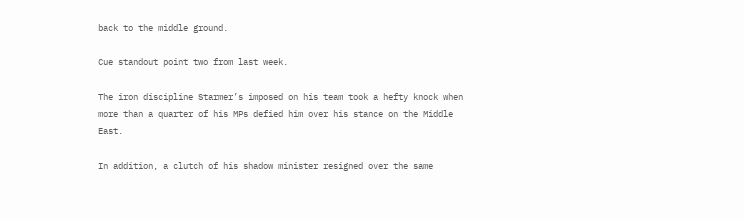back to the middle ground.

Cue standout point two from last week.

The iron discipline Starmer’s imposed on his team took a hefty knock when more than a quarter of his MPs defied him over his stance on the Middle East.

In addition, a clutch of his shadow minister resigned over the same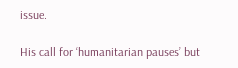issue.

His call for ‘humanitarian pauses’ but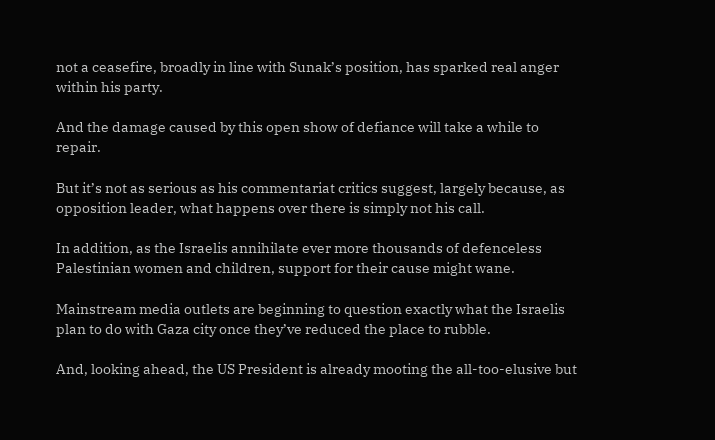not a ceasefire, broadly in line with Sunak’s position, has sparked real anger within his party.

And the damage caused by this open show of defiance will take a while to repair.

But it’s not as serious as his commentariat critics suggest, largely because, as opposition leader, what happens over there is simply not his call.

In addition, as the Israelis annihilate ever more thousands of defenceless Palestinian women and children, support for their cause might wane.

Mainstream media outlets are beginning to question exactly what the Israelis plan to do with Gaza city once they’ve reduced the place to rubble.

And, looking ahead, the US President is already mooting the all-too-elusive but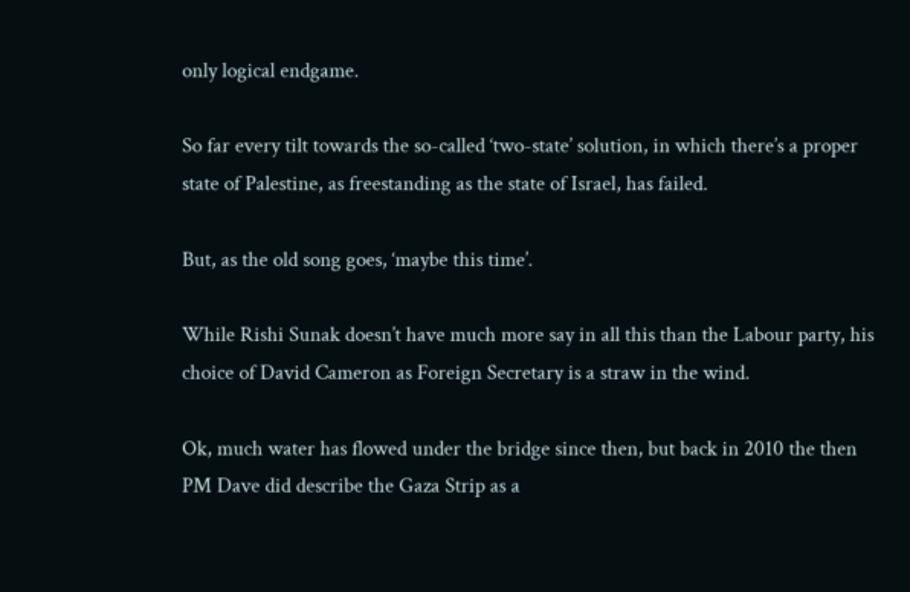only logical endgame.

So far every tilt towards the so-called ‘two-state’ solution, in which there’s a proper state of Palestine, as freestanding as the state of Israel, has failed.

But, as the old song goes, ‘maybe this time’.

While Rishi Sunak doesn’t have much more say in all this than the Labour party, his choice of David Cameron as Foreign Secretary is a straw in the wind.

Ok, much water has flowed under the bridge since then, but back in 2010 the then PM Dave did describe the Gaza Strip as a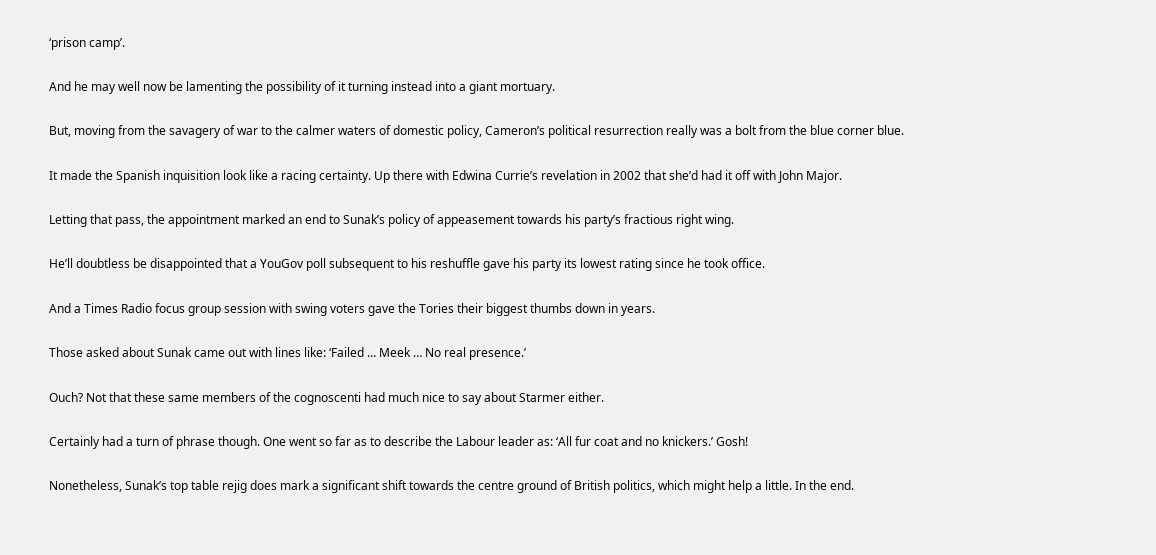‘prison camp’.

And he may well now be lamenting the possibility of it turning instead into a giant mortuary.

But, moving from the savagery of war to the calmer waters of domestic policy, Cameron’s political resurrection really was a bolt from the blue corner blue.

It made the Spanish inquisition look like a racing certainty. Up there with Edwina Currie’s revelation in 2002 that she’d had it off with John Major.

Letting that pass, the appointment marked an end to Sunak’s policy of appeasement towards his party’s fractious right wing.

He’ll doubtless be disappointed that a YouGov poll subsequent to his reshuffle gave his party its lowest rating since he took office.

And a Times Radio focus group session with swing voters gave the Tories their biggest thumbs down in years.

Those asked about Sunak came out with lines like: ‘Failed … Meek … No real presence.’

Ouch? Not that these same members of the cognoscenti had much nice to say about Starmer either.

Certainly had a turn of phrase though. One went so far as to describe the Labour leader as: ‘All fur coat and no knickers.’ Gosh!

Nonetheless, Sunak’s top table rejig does mark a significant shift towards the centre ground of British politics, which might help a little. In the end.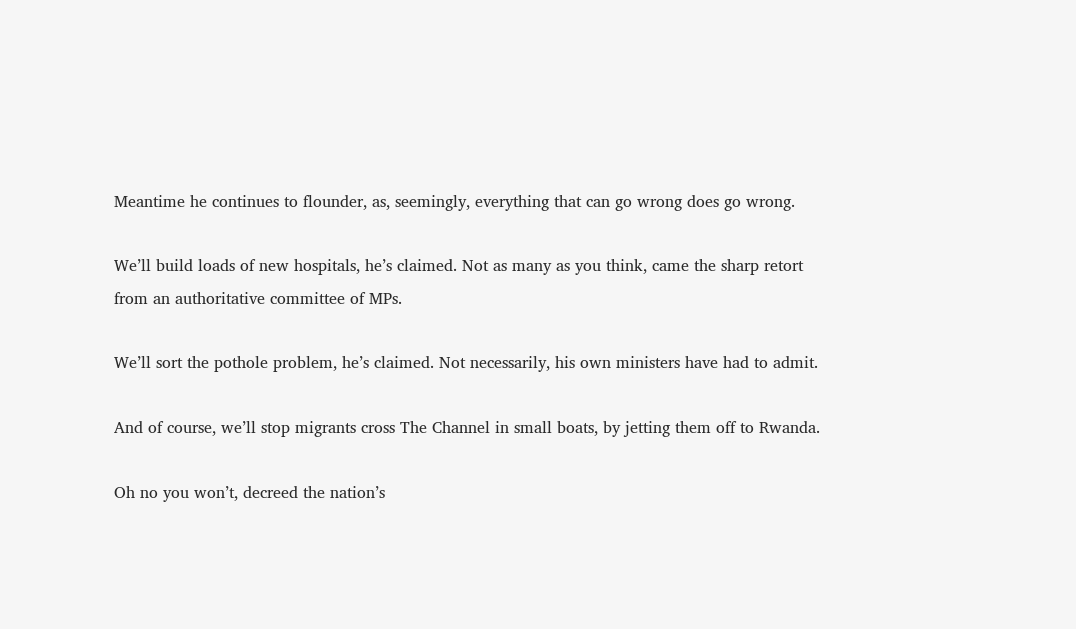Meantime he continues to flounder, as, seemingly, everything that can go wrong does go wrong.

We’ll build loads of new hospitals, he’s claimed. Not as many as you think, came the sharp retort from an authoritative committee of MPs.

We’ll sort the pothole problem, he’s claimed. Not necessarily, his own ministers have had to admit.

And of course, we’ll stop migrants cross The Channel in small boats, by jetting them off to Rwanda.

Oh no you won’t, decreed the nation’s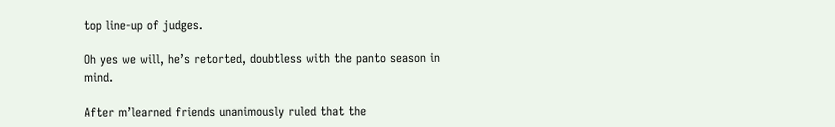top line-up of judges.

Oh yes we will, he’s retorted, doubtless with the panto season in mind.

After m’learned friends unanimously ruled that the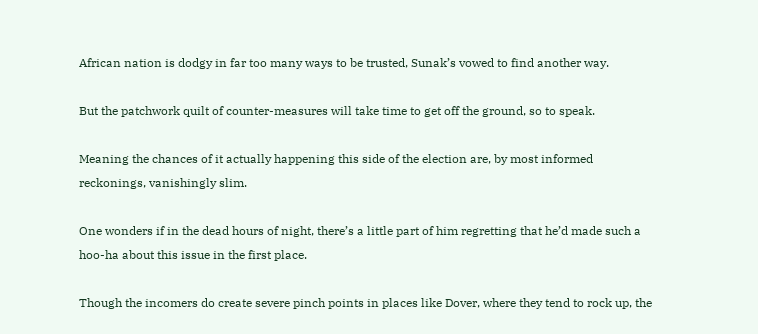African nation is dodgy in far too many ways to be trusted, Sunak’s vowed to find another way.

But the patchwork quilt of counter-measures will take time to get off the ground, so to speak.

Meaning the chances of it actually happening this side of the election are, by most informed reckonings, vanishingly slim.

One wonders if in the dead hours of night, there’s a little part of him regretting that he’d made such a hoo-ha about this issue in the first place.

Though the incomers do create severe pinch points in places like Dover, where they tend to rock up, the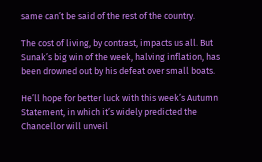same can’t be said of the rest of the country.

The cost of living, by contrast, impacts us all. But Sunak’s big win of the week, halving inflation, has been drowned out by his defeat over small boats.

He’ll hope for better luck with this week’s Autumn Statement, in which it’s widely predicted the Chancellor will unveil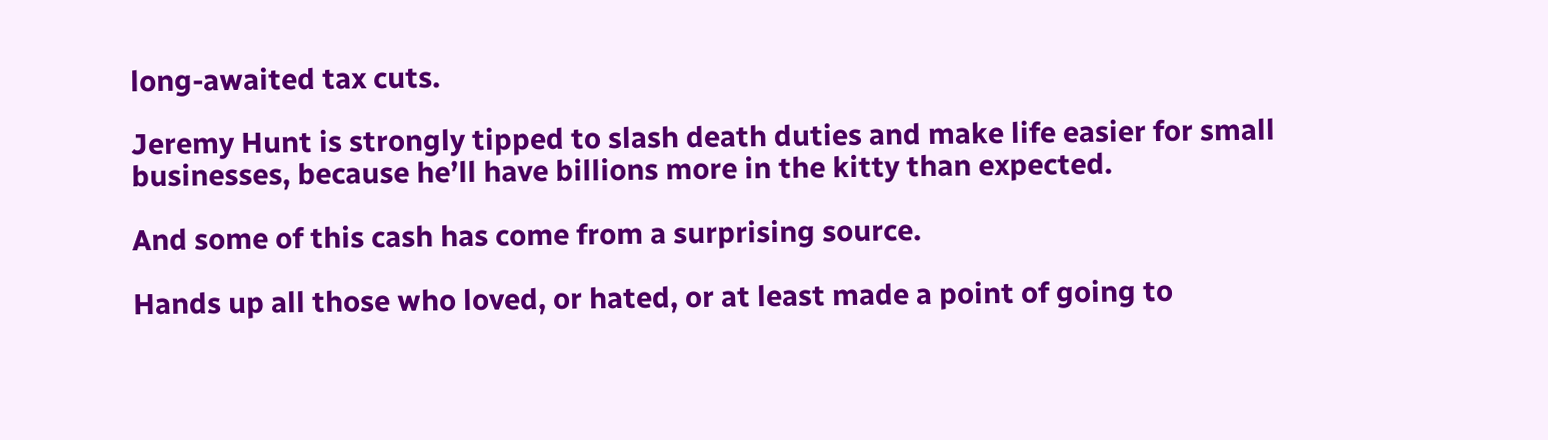long-awaited tax cuts.

Jeremy Hunt is strongly tipped to slash death duties and make life easier for small businesses, because he’ll have billions more in the kitty than expected.

And some of this cash has come from a surprising source.

Hands up all those who loved, or hated, or at least made a point of going to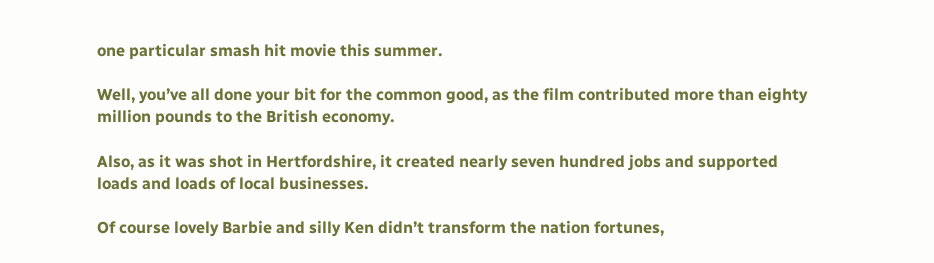one particular smash hit movie this summer.

Well, you’ve all done your bit for the common good, as the film contributed more than eighty million pounds to the British economy.

Also, as it was shot in Hertfordshire, it created nearly seven hundred jobs and supported loads and loads of local businesses.

Of course lovely Barbie and silly Ken didn’t transform the nation fortunes,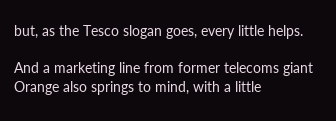but, as the Tesco slogan goes, every little helps.

And a marketing line from former telecoms giant Orange also springs to mind, with a little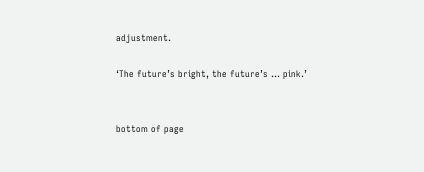adjustment.

‘The future’s bright, the future’s … pink.’


bottom of page